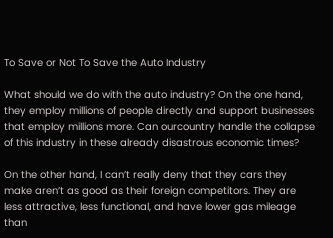To Save or Not To Save the Auto Industry

What should we do with the auto industry? On the one hand, they employ millions of people directly and support businesses that employ millions more. Can ourcountry handle the collapse of this industry in these already disastrous economic times?

On the other hand, I can’t really deny that they cars they make aren’t as good as their foreign competitors. They are less attractive, less functional, and have lower gas mileage than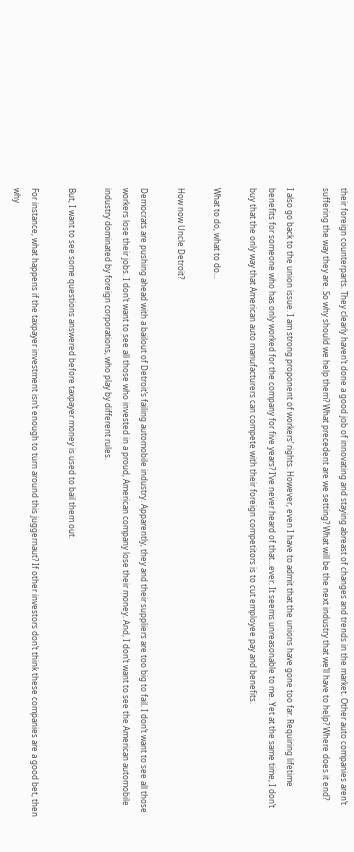their foreign counterparts. They clearly haven’t done a good job of innovating and staying abreast of changes and trends in the market. Other auto companies aren’t suffering the way they are. So why should we help them? What precedent are we setting? What will be the next industry that we’ll have to help? Where does it end?

I also go back to the union issue. I am strong proponent of workers’ rights. However, even I have to admit that the unions have gone too far. Requiring lifetime benefits for someone who has only worked for the company for five years? I’ve never heard of that…ever. It seems unreasonable to me. Yet at the same time, I don’t buy that the only way that American auto manufacturers can compete with their foreign competitors is to cut employee pay and benefits.

What to do, what to do…

How now Uncle Detroit?

Democrats are pushing ahead with a bailout of Detroit’s failing automobile industry. Apparently, they and their suppliers are too big to fail. I don’t want to see all those workers lose their jobs. I don’t want to see all those who invested in a proud, American company lose their money. And, I don’t want to see the American automobile industry dominated by foreign corporations, who play by different rules.

But, I want to see some questions answered before taxpayer money is used to bail them out.

For instance, what happens if the taxpayer investment isn’t enough to turn around this juggernaut? If other investors don’t think these companies are a good bet, then why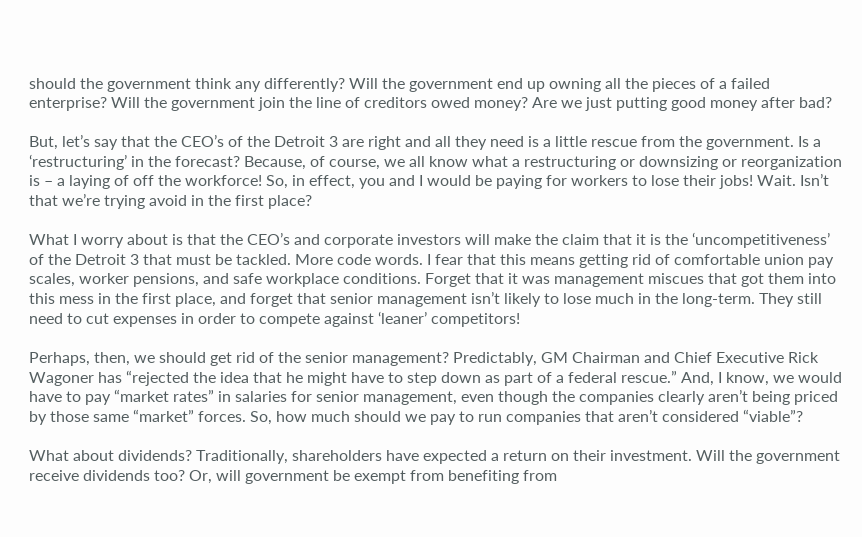should the government think any differently? Will the government end up owning all the pieces of a failed enterprise? Will the government join the line of creditors owed money? Are we just putting good money after bad?

But, let’s say that the CEO’s of the Detroit 3 are right and all they need is a little rescue from the government. Is a ‘restructuring’ in the forecast? Because, of course, we all know what a restructuring or downsizing or reorganization is – a laying of off the workforce! So, in effect, you and I would be paying for workers to lose their jobs! Wait. Isn’t that we’re trying avoid in the first place?

What I worry about is that the CEO’s and corporate investors will make the claim that it is the ‘uncompetitiveness’ of the Detroit 3 that must be tackled. More code words. I fear that this means getting rid of comfortable union pay scales, worker pensions, and safe workplace conditions. Forget that it was management miscues that got them into this mess in the first place, and forget that senior management isn’t likely to lose much in the long-term. They still need to cut expenses in order to compete against ‘leaner’ competitors!

Perhaps, then, we should get rid of the senior management? Predictably, GM Chairman and Chief Executive Rick Wagoner has “rejected the idea that he might have to step down as part of a federal rescue.” And, I know, we would have to pay “market rates” in salaries for senior management, even though the companies clearly aren’t being priced by those same “market” forces. So, how much should we pay to run companies that aren’t considered “viable”?

What about dividends? Traditionally, shareholders have expected a return on their investment. Will the government receive dividends too? Or, will government be exempt from benefiting from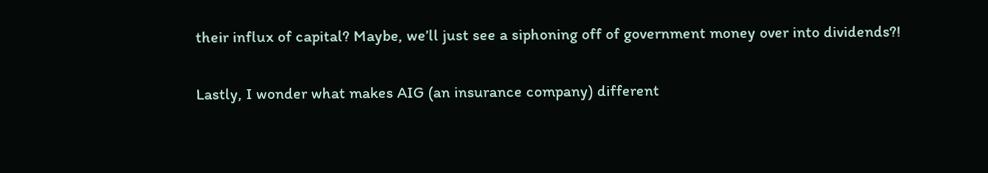their influx of capital? Maybe, we’ll just see a siphoning off of government money over into dividends?!

Lastly, I wonder what makes AIG (an insurance company) different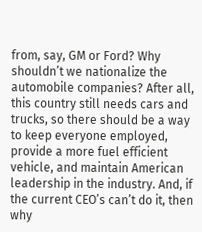from, say, GM or Ford? Why shouldn’t we nationalize the automobile companies? After all, this country still needs cars and trucks, so there should be a way to keep everyone employed, provide a more fuel efficient vehicle, and maintain American leadership in the industry. And, if the current CEO’s can’t do it, then why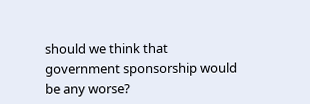should we think that government sponsorship would be any worse?